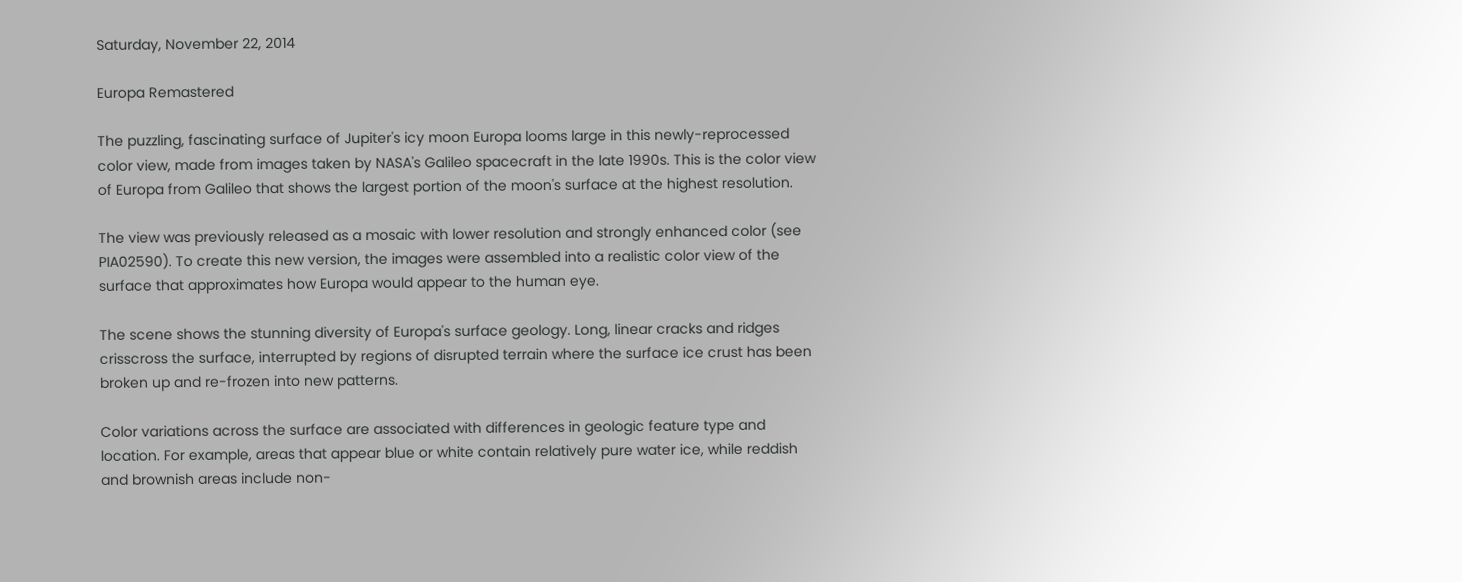Saturday, November 22, 2014

Europa Remastered

The puzzling, fascinating surface of Jupiter's icy moon Europa looms large in this newly-reprocessed color view, made from images taken by NASA's Galileo spacecraft in the late 1990s. This is the color view of Europa from Galileo that shows the largest portion of the moon's surface at the highest resolution.

The view was previously released as a mosaic with lower resolution and strongly enhanced color (see PIA02590). To create this new version, the images were assembled into a realistic color view of the surface that approximates how Europa would appear to the human eye.

The scene shows the stunning diversity of Europa's surface geology. Long, linear cracks and ridges crisscross the surface, interrupted by regions of disrupted terrain where the surface ice crust has been broken up and re-frozen into new patterns.

Color variations across the surface are associated with differences in geologic feature type and location. For example, areas that appear blue or white contain relatively pure water ice, while reddish and brownish areas include non-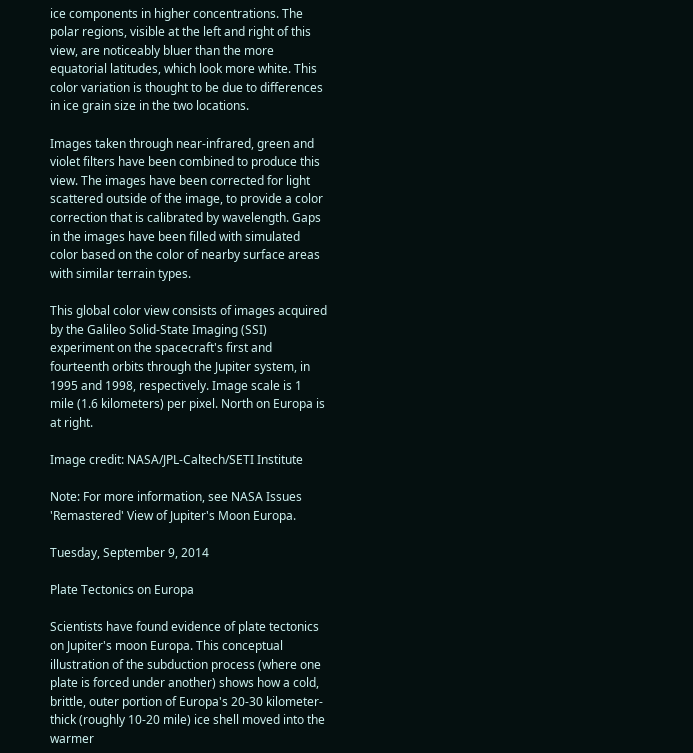ice components in higher concentrations. The polar regions, visible at the left and right of this view, are noticeably bluer than the more equatorial latitudes, which look more white. This color variation is thought to be due to differences in ice grain size in the two locations.

Images taken through near-infrared, green and violet filters have been combined to produce this view. The images have been corrected for light scattered outside of the image, to provide a color correction that is calibrated by wavelength. Gaps in the images have been filled with simulated color based on the color of nearby surface areas with similar terrain types.

This global color view consists of images acquired by the Galileo Solid-State Imaging (SSI) experiment on the spacecraft's first and fourteenth orbits through the Jupiter system, in 1995 and 1998, respectively. Image scale is 1 mile (1.6 kilometers) per pixel. North on Europa is at right.

Image credit: NASA/JPL-Caltech/SETI Institute

Note: For more information, see NASA Issues 'Remastered' View of Jupiter's Moon Europa.

Tuesday, September 9, 2014

Plate Tectonics on Europa

Scientists have found evidence of plate tectonics on Jupiter's moon Europa. This conceptual illustration of the subduction process (where one plate is forced under another) shows how a cold, brittle, outer portion of Europa's 20-30 kilometer-thick (roughly 10-20 mile) ice shell moved into the warmer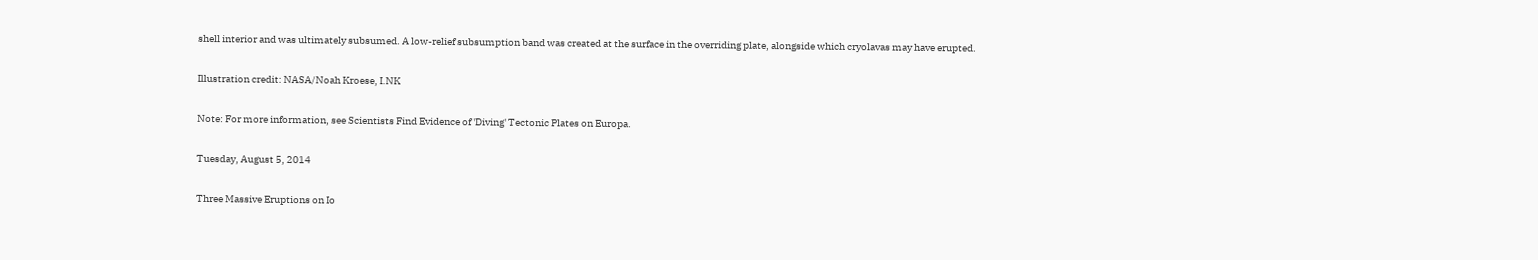shell interior and was ultimately subsumed. A low-relief subsumption band was created at the surface in the overriding plate, alongside which cryolavas may have erupted.

Illustration credit: NASA/Noah Kroese, I.NK

Note: For more information, see Scientists Find Evidence of 'Diving' Tectonic Plates on Europa.

Tuesday, August 5, 2014

Three Massive Eruptions on Io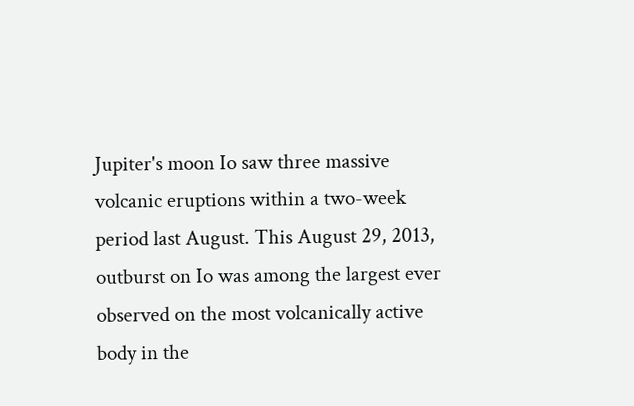Jupiter's moon Io saw three massive volcanic eruptions within a two-week period last August. This August 29, 2013, outburst on Io was among the largest ever observed on the most volcanically active body in the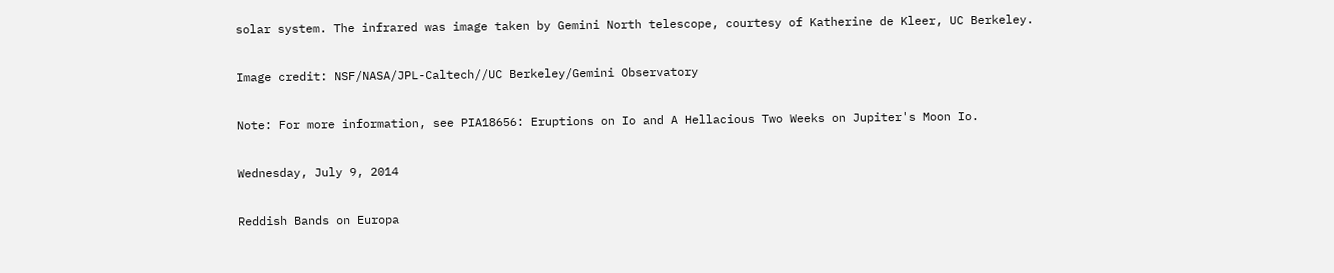solar system. The infrared was image taken by Gemini North telescope, courtesy of Katherine de Kleer, UC Berkeley.

Image credit: NSF/NASA/JPL-Caltech//UC Berkeley/Gemini Observatory

Note: For more information, see PIA18656: Eruptions on Io and A Hellacious Two Weeks on Jupiter's Moon Io.

Wednesday, July 9, 2014

Reddish Bands on Europa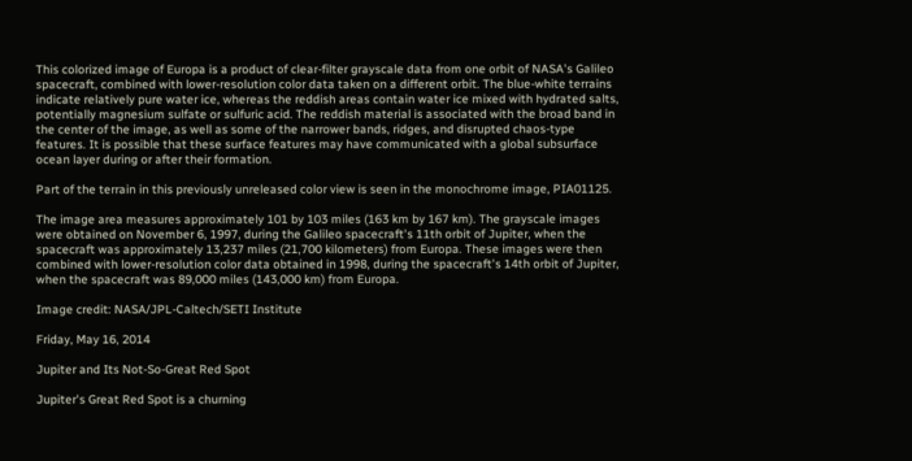This colorized image of Europa is a product of clear-filter grayscale data from one orbit of NASA's Galileo spacecraft, combined with lower-resolution color data taken on a different orbit. The blue-white terrains indicate relatively pure water ice, whereas the reddish areas contain water ice mixed with hydrated salts, potentially magnesium sulfate or sulfuric acid. The reddish material is associated with the broad band in the center of the image, as well as some of the narrower bands, ridges, and disrupted chaos-type features. It is possible that these surface features may have communicated with a global subsurface ocean layer during or after their formation.

Part of the terrain in this previously unreleased color view is seen in the monochrome image, PIA01125.

The image area measures approximately 101 by 103 miles (163 km by 167 km). The grayscale images were obtained on November 6, 1997, during the Galileo spacecraft's 11th orbit of Jupiter, when the spacecraft was approximately 13,237 miles (21,700 kilometers) from Europa. These images were then combined with lower-resolution color data obtained in 1998, during the spacecraft's 14th orbit of Jupiter, when the spacecraft was 89,000 miles (143,000 km) from Europa.

Image credit: NASA/JPL-Caltech/SETI Institute

Friday, May 16, 2014

Jupiter and Its Not-So-Great Red Spot

Jupiter's Great Red Spot is a churning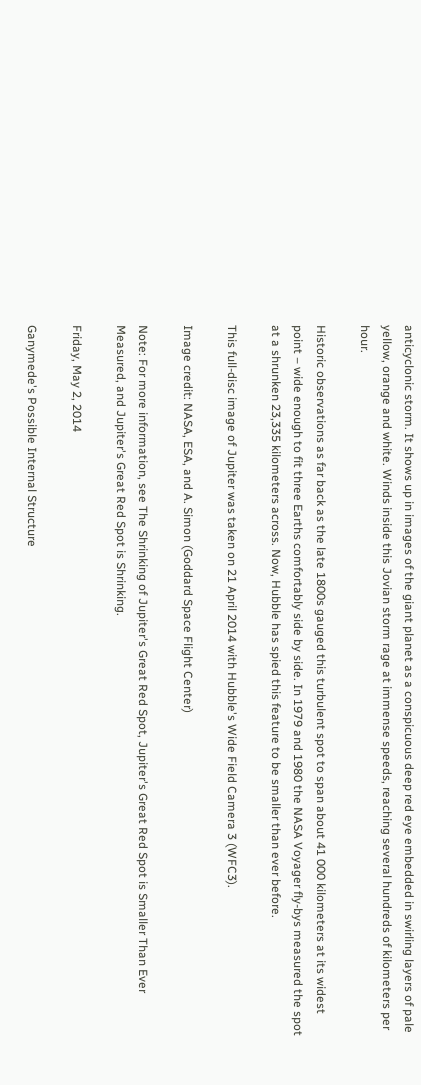anticyclonic storm. It shows up in images of the giant planet as a conspicuous deep red eye embedded in swirling layers of pale yellow, orange and white. Winds inside this Jovian storm rage at immense speeds, reaching several hundreds of kilometers per hour.

Historic observations as far back as the late 1800s gauged this turbulent spot to span about 41 000 kilometers at its widest point – wide enough to fit three Earths comfortably side by side. In 1979 and 1980 the NASA Voyager fly-bys measured the spot at a shrunken 23,335 kilometers across. Now, Hubble has spied this feature to be smaller than ever before.

This full-disc image of Jupiter was taken on 21 April 2014 with Hubble's Wide Field Camera 3 (WFC3).

Image credit: NASA, ESA, and A. Simon (Goddard Space Flight Center)

Note: For more information, see The Shrinking of Jupiter's Great Red Spot, Jupiter's Great Red Spot is Smaller Than Ever Measured, and Jupiter's Great Red Spot is Shrinking.

Friday, May 2, 2014

Ganymede's Possible Internal Structure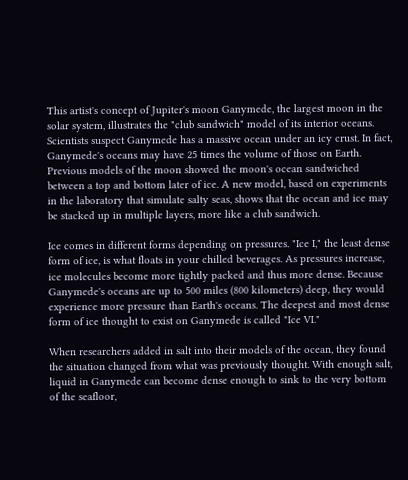This artist's concept of Jupiter's moon Ganymede, the largest moon in the solar system, illustrates the "club sandwich" model of its interior oceans. Scientists suspect Ganymede has a massive ocean under an icy crust. In fact, Ganymede's oceans may have 25 times the volume of those on Earth. Previous models of the moon showed the moon's ocean sandwiched between a top and bottom later of ice. A new model, based on experiments in the laboratory that simulate salty seas, shows that the ocean and ice may be stacked up in multiple layers, more like a club sandwich.

Ice comes in different forms depending on pressures. "Ice I," the least dense form of ice, is what floats in your chilled beverages. As pressures increase, ice molecules become more tightly packed and thus more dense. Because Ganymede's oceans are up to 500 miles (800 kilometers) deep, they would experience more pressure than Earth's oceans. The deepest and most dense form of ice thought to exist on Ganymede is called "Ice VI."

When researchers added in salt into their models of the ocean, they found the situation changed from what was previously thought. With enough salt, liquid in Ganymede can become dense enough to sink to the very bottom of the seafloor,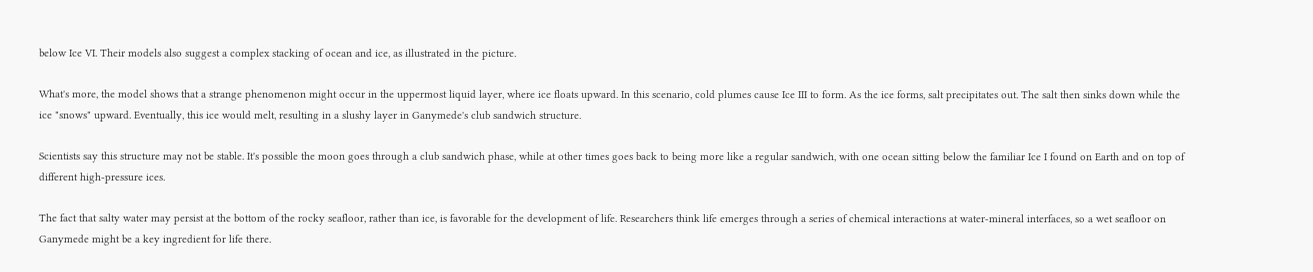below Ice VI. Their models also suggest a complex stacking of ocean and ice, as illustrated in the picture.

What's more, the model shows that a strange phenomenon might occur in the uppermost liquid layer, where ice floats upward. In this scenario, cold plumes cause Ice III to form. As the ice forms, salt precipitates out. The salt then sinks down while the ice "snows" upward. Eventually, this ice would melt, resulting in a slushy layer in Ganymede's club sandwich structure.

Scientists say this structure may not be stable. It's possible the moon goes through a club sandwich phase, while at other times goes back to being more like a regular sandwich, with one ocean sitting below the familiar Ice I found on Earth and on top of different high-pressure ices.

The fact that salty water may persist at the bottom of the rocky seafloor, rather than ice, is favorable for the development of life. Researchers think life emerges through a series of chemical interactions at water-mineral interfaces, so a wet seafloor on Ganymede might be a key ingredient for life there.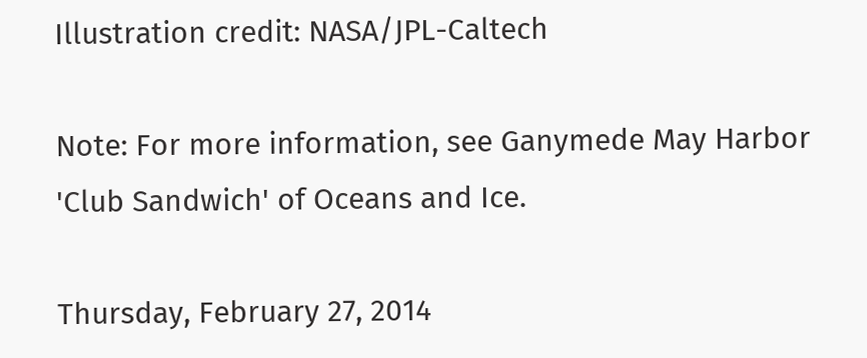Illustration credit: NASA/JPL-Caltech

Note: For more information, see Ganymede May Harbor 'Club Sandwich' of Oceans and Ice.

Thursday, February 27, 2014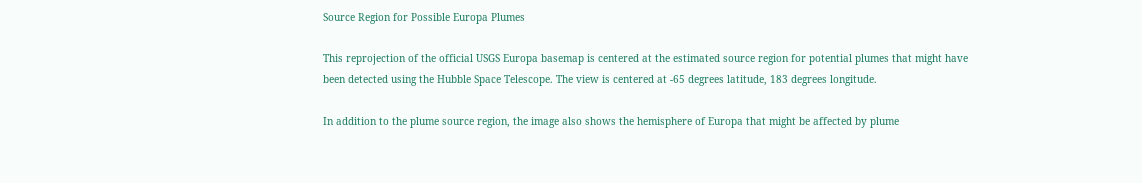Source Region for Possible Europa Plumes

This reprojection of the official USGS Europa basemap is centered at the estimated source region for potential plumes that might have been detected using the Hubble Space Telescope. The view is centered at -65 degrees latitude, 183 degrees longitude.

In addition to the plume source region, the image also shows the hemisphere of Europa that might be affected by plume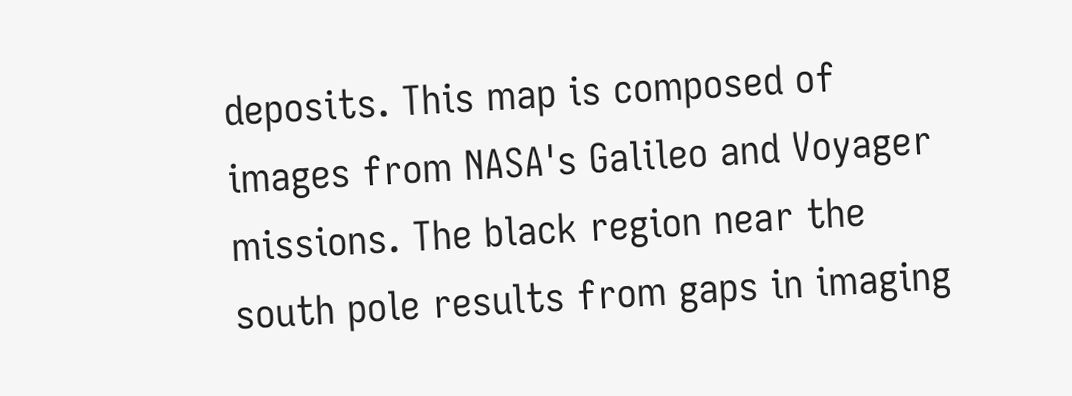deposits. This map is composed of images from NASA's Galileo and Voyager missions. The black region near the south pole results from gaps in imaging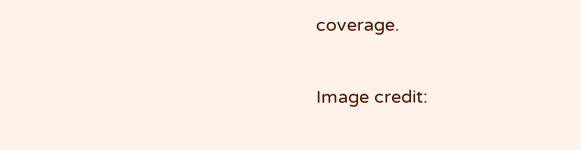coverage.

Image credit: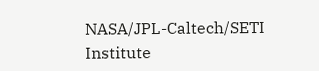NASA/JPL-Caltech/SETI Institute